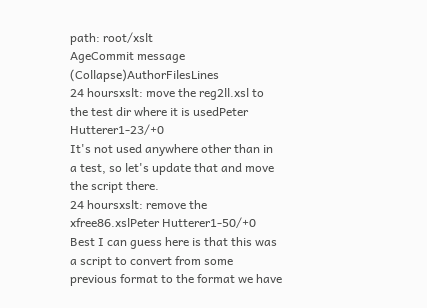path: root/xslt
AgeCommit message (Collapse)AuthorFilesLines
24 hoursxslt: move the reg2ll.xsl to the test dir where it is usedPeter Hutterer1-23/+0
It's not used anywhere other than in a test, so let's update that and move the script there.
24 hoursxslt: remove the xfree86.xslPeter Hutterer1-50/+0
Best I can guess here is that this was a script to convert from some previous format to the format we have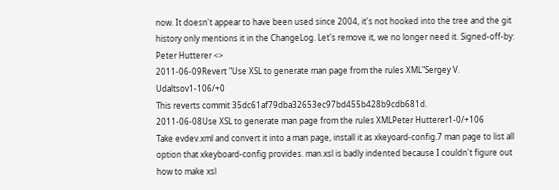now. It doesn't appear to have been used since 2004, it's not hooked into the tree and the git history only mentions it in the ChangeLog. Let's remove it, we no longer need it. Signed-off-by: Peter Hutterer <>
2011-06-09Revert "Use XSL to generate man page from the rules XML"Sergey V. Udaltsov1-106/+0
This reverts commit 35dc61af79dba32653ec97bd455b428b9cdb681d.
2011-06-08Use XSL to generate man page from the rules XMLPeter Hutterer1-0/+106
Take evdev.xml and convert it into a man page, install it as xkeyoard-config.7 man page to list all option that xkeyboard-config provides. man.xsl is badly indented because I couldn't figure out how to make xsl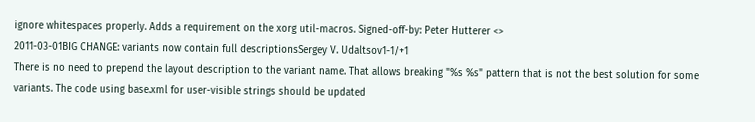ignore whitespaces properly. Adds a requirement on the xorg util-macros. Signed-off-by: Peter Hutterer <>
2011-03-01BIG CHANGE: variants now contain full descriptionsSergey V. Udaltsov1-1/+1
There is no need to prepend the layout description to the variant name. That allows breaking "%s %s" pattern that is not the best solution for some variants. The code using base.xml for user-visible strings should be updated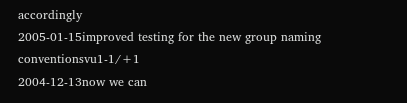accordingly
2005-01-15improved testing for the new group naming conventionsvu1-1/+1
2004-12-13now we can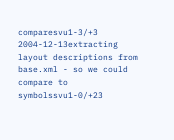comparesvu1-3/+3
2004-12-13extracting layout descriptions from base.xml - so we could compare to symbolssvu1-0/+23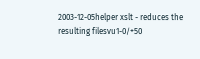2003-12-05helper xslt - reduces the resulting filesvu1-0/+50